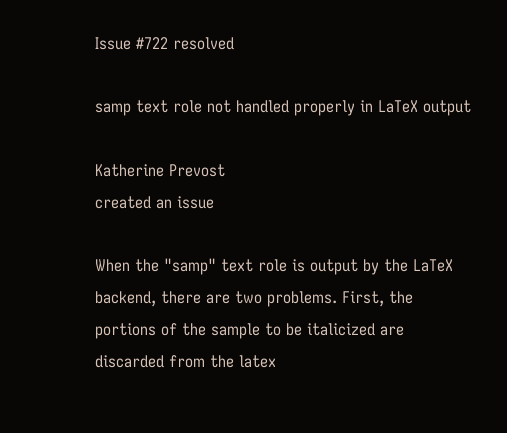Issue #722 resolved

samp text role not handled properly in LaTeX output

Katherine Prevost
created an issue

When the "samp" text role is output by the LaTeX backend, there are two problems. First, the portions of the sample to be italicized are discarded from the latex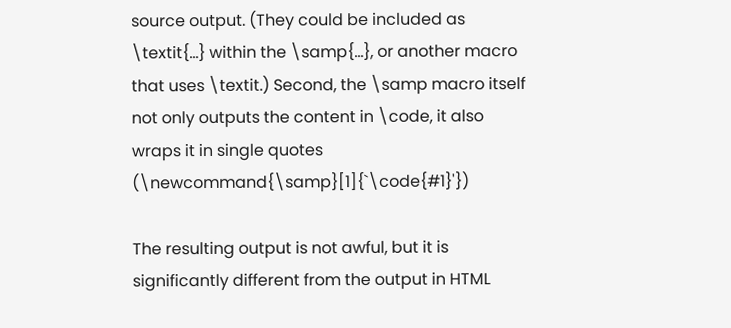source output. (They could be included as \textit{...} within the \samp{...}, or another macro that uses \textit.) Second, the \samp macro itself not only outputs the content in \code, it also wraps it in single quotes (\newcommand{\samp}[1]{`\code{#1}'})

The resulting output is not awful, but it is significantly different from the output in HTML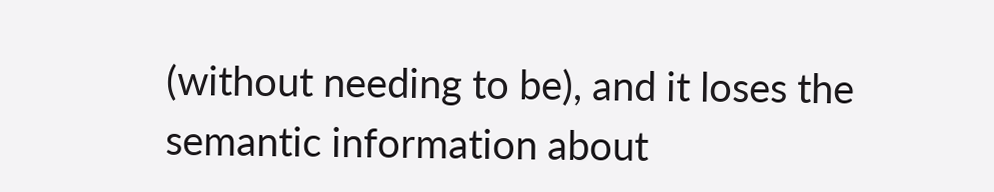(without needing to be), and it loses the semantic information about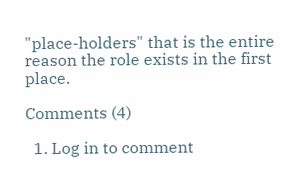"place-holders" that is the entire reason the role exists in the first place.

Comments (4)

  1. Log in to comment